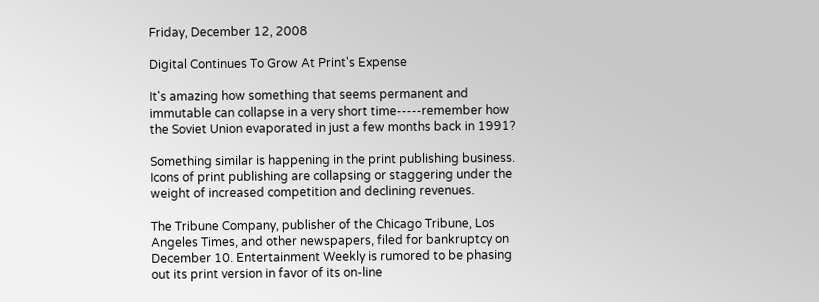Friday, December 12, 2008

Digital Continues To Grow At Print's Expense

It's amazing how something that seems permanent and immutable can collapse in a very short time-----remember how the Soviet Union evaporated in just a few months back in 1991?

Something similar is happening in the print publishing business. Icons of print publishing are collapsing or staggering under the weight of increased competition and declining revenues.

The Tribune Company, publisher of the Chicago Tribune, Los Angeles Times, and other newspapers, filed for bankruptcy on December 10. Entertainment Weekly is rumored to be phasing out its print version in favor of its on-line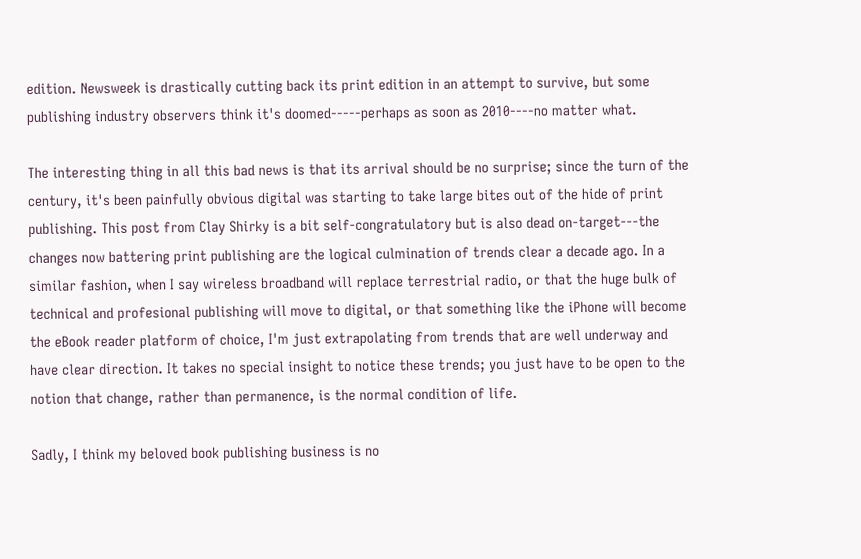edition. Newsweek is drastically cutting back its print edition in an attempt to survive, but some publishing industry observers think it's doomed-----perhaps as soon as 2010----no matter what.

The interesting thing in all this bad news is that its arrival should be no surprise; since the turn of the century, it's been painfully obvious digital was starting to take large bites out of the hide of print publishing. This post from Clay Shirky is a bit self-congratulatory but is also dead on-target---the changes now battering print publishing are the logical culmination of trends clear a decade ago. In a similar fashion, when I say wireless broadband will replace terrestrial radio, or that the huge bulk of technical and profesional publishing will move to digital, or that something like the iPhone will become the eBook reader platform of choice, I'm just extrapolating from trends that are well underway and have clear direction. It takes no special insight to notice these trends; you just have to be open to the notion that change, rather than permanence, is the normal condition of life.

Sadly, I think my beloved book publishing business is no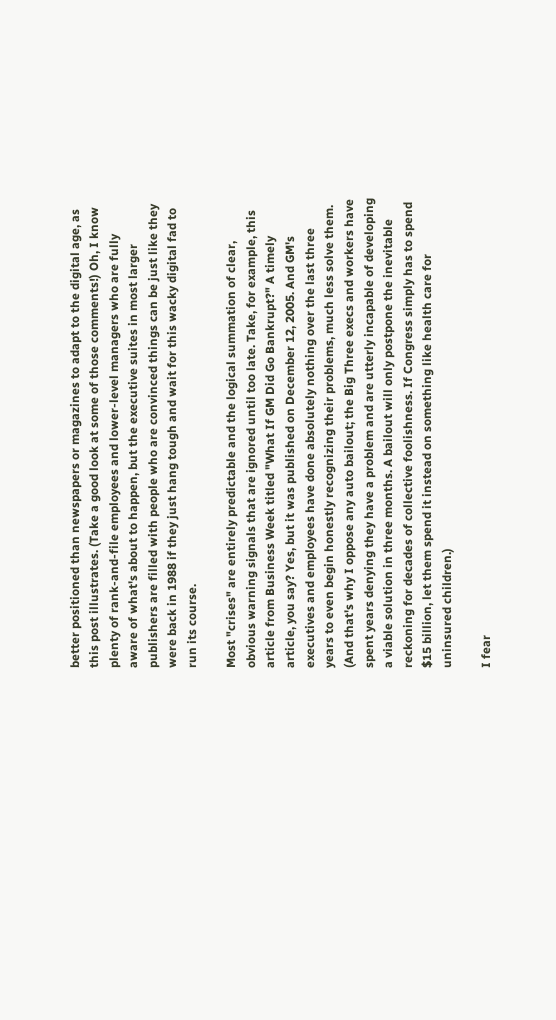better positioned than newspapers or magazines to adapt to the digital age, as this post illustrates. (Take a good look at some of those comments!) Oh, I know plenty of rank-and-file employees and lower-level managers who are fully aware of what's about to happen, but the executive suites in most larger publishers are filled with people who are convinced things can be just like they were back in 1988 if they just hang tough and wait for this wacky digital fad to run its course.

Most "crises" are entirely predictable and the logical summation of clear, obvious warning signals that are ignored until too late. Take, for example, this article from Business Week titled "What If GM Did Go Bankrupt?" A timely article, you say? Yes, but it was published on December 12, 2005. And GM's executives and employees have done absolutely nothing over the last three years to even begin honestly recognizing their problems, much less solve them. (And that's why I oppose any auto bailout; the Big Three execs and workers have spent years denying they have a problem and are utterly incapable of developing a viable solution in three months. A bailout will only postpone the inevitable reckoning for decades of collective foolishness. If Congress simply has to spend $15 billion, let them spend it instead on something like health care for uninsured children.)

I fear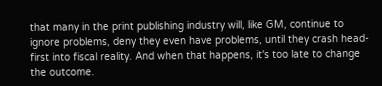that many in the print publishing industry will, like GM, continue to ignore problems, deny they even have problems, until they crash head-first into fiscal reality. And when that happens, it's too late to change the outcome.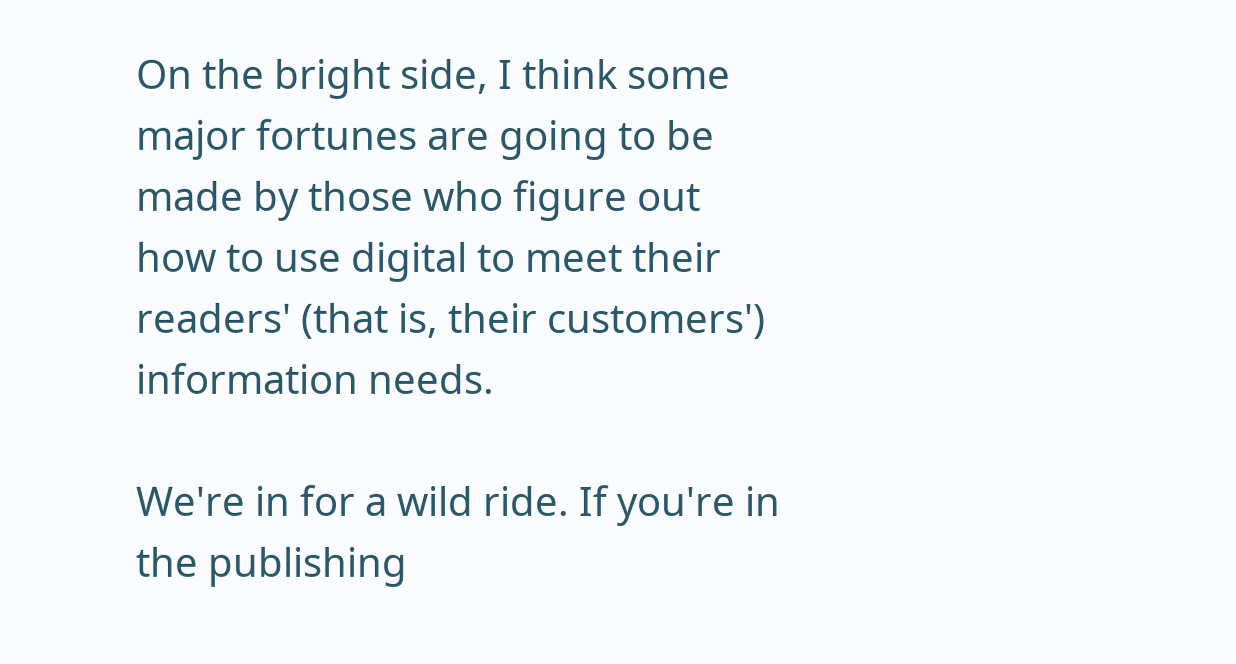On the bright side, I think some major fortunes are going to be made by those who figure out how to use digital to meet their readers' (that is, their customers') information needs.

We're in for a wild ride. If you're in the publishing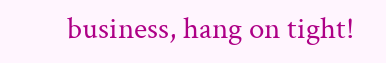business, hang on tight!